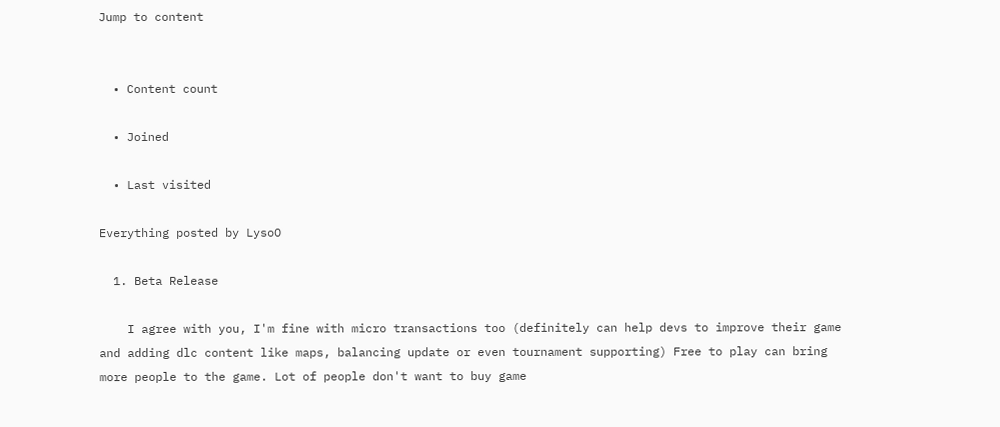Jump to content


  • Content count

  • Joined

  • Last visited

Everything posted by LysoO

  1. Beta Release

    I agree with you, I'm fine with micro transactions too (definitely can help devs to improve their game and adding dlc content like maps, balancing update or even tournament supporting) Free to play can bring more people to the game. Lot of people don't want to buy game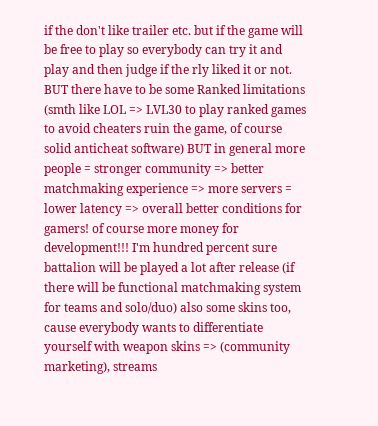if the don't like trailer etc. but if the game will be free to play so everybody can try it and play and then judge if the rly liked it or not. BUT there have to be some Ranked limitations (smth like LOL => LVL30 to play ranked games to avoid cheaters ruin the game, of course solid anticheat software) BUT in general more people = stronger community => better matchmaking experience => more servers = lower latency => overall better conditions for gamers! of course more money for development!!! I'm hundred percent sure battalion will be played a lot after release (if there will be functional matchmaking system for teams and solo/duo) also some skins too, cause everybody wants to differentiate yourself with weapon skins => (community marketing), streams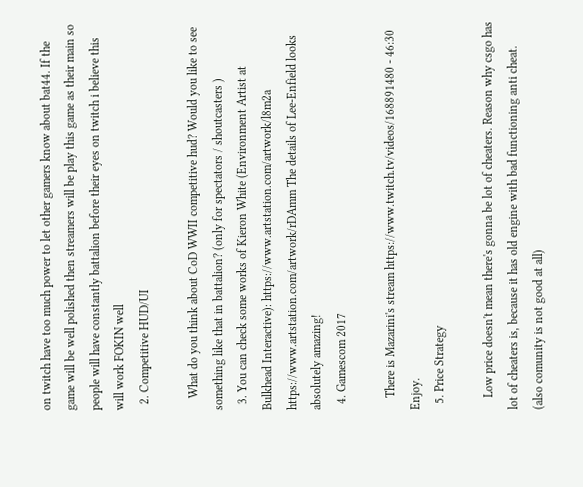on twitch have too much power to let other gamers know about bat44. If the game will be well polished then streamers will be play this game as their main so people will have constantly battalion before their eyes on twitch i believe this will work FOKIN well
  2. Competitive HUD/UI

    What do you think about CoD WWII competitive hud? Would you like to see something like that in battalion? (only for spectators / shoutcasters )
  3. You can check some works of Kieron White (Environment Artist at Bulkhead Interactive): https://www.artstation.com/artwork/l8m2a https://www.artstation.com/artwork/rDAmm The details of Lee-Enfield looks absolutely amazing!
  4. Gamescom 2017

    There is Mazarini's stream https://www.twitch.tv/videos/168891480 - 46:30 Enjoy.
  5. Price Strategy

    Low price doesn't mean there's gonna be lot of cheaters. Reason why csgo has lot of cheaters is, because it has old engine with bad functioning anti cheat. (also comunity is not good at all)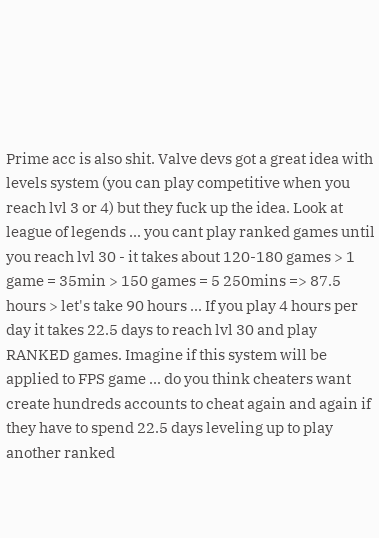Prime acc is also shit. Valve devs got a great idea with levels system (you can play competitive when you reach lvl 3 or 4) but they fuck up the idea. Look at league of legends ... you cant play ranked games until you reach lvl 30 - it takes about 120-180 games > 1 game = 35min > 150 games = 5 250mins => 87.5 hours > let's take 90 hours ... If you play 4 hours per day it takes 22.5 days to reach lvl 30 and play RANKED games. Imagine if this system will be applied to FPS game ... do you think cheaters want create hundreds accounts to cheat again and again if they have to spend 22.5 days leveling up to play another ranked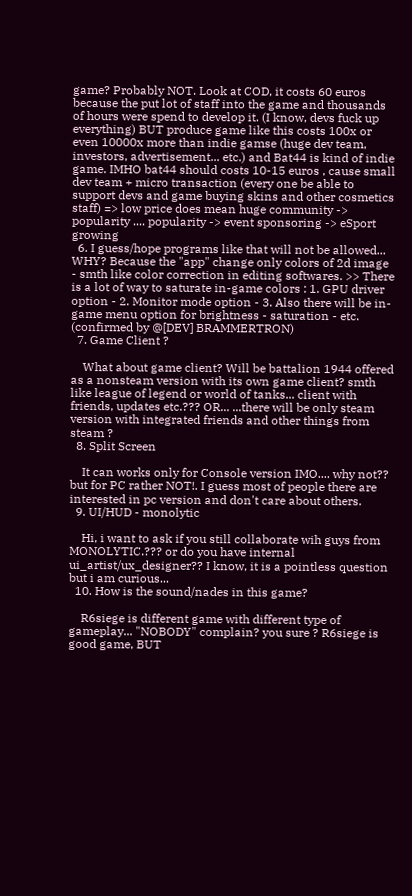game? Probably NOT. Look at COD, it costs 60 euros because the put lot of staff into the game and thousands of hours were spend to develop it. (I know, devs fuck up everything) BUT produce game like this costs 100x or even 10000x more than indie gamse (huge dev team, investors, advertisement... etc.) and Bat44 is kind of indie game. IMHO bat44 should costs 10-15 euros , cause small dev team + micro transaction (every one be able to support devs and game buying skins and other cosmetics staff) => low price does mean huge community -> popularity .... popularity -> event sponsoring -> eSport growing
  6. I guess/hope programs like that will not be allowed... WHY? Because the "app" change only colors of 2d image - smth like color correction in editing softwares. >> There is a lot of way to saturate in-game colors : 1. GPU driver option - 2. Monitor mode option - 3. Also there will be in-game menu option for brightness - saturation - etc. (confirmed by @[DEV] BRAMMERTRON)
  7. Game Client ?

    What about game client? Will be battalion 1944 offered as a nonsteam version with its own game client? smth like league of legend or world of tanks... client with friends, updates etc.??? OR... ...there will be only steam version with integrated friends and other things from steam ?
  8. Split Screen

    It can works only for Console version IMO.... why not?? but for PC rather NOT!. I guess most of people there are interested in pc version and don't care about others.
  9. UI/HUD - monolytic

    Hi, i want to ask if you still collaborate wih guys from MONOLYTIC.??? or do you have internal ui_artist/ux_designer?? I know, it is a pointless question but i am curious...
  10. How is the sound/nades in this game?

    R6siege is different game with different type of gameplay... "NOBODY" complain? you sure ? R6siege is good game, BUT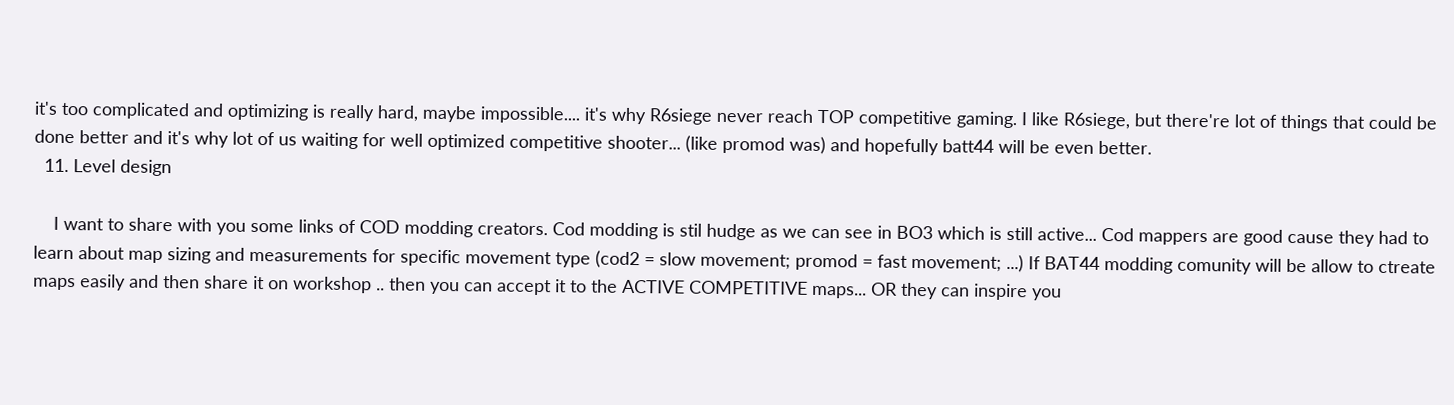it's too complicated and optimizing is really hard, maybe impossible.... it's why R6siege never reach TOP competitive gaming. I like R6siege, but there're lot of things that could be done better and it's why lot of us waiting for well optimized competitive shooter... (like promod was) and hopefully batt44 will be even better.
  11. Level design

    I want to share with you some links of COD modding creators. Cod modding is stil hudge as we can see in BO3 which is still active... Cod mappers are good cause they had to learn about map sizing and measurements for specific movement type (cod2 = slow movement; promod = fast movement; ...) If BAT44 modding comunity will be allow to ctreate maps easily and then share it on workshop .. then you can accept it to the ACTIVE COMPETITIVE maps... OR they can inspire you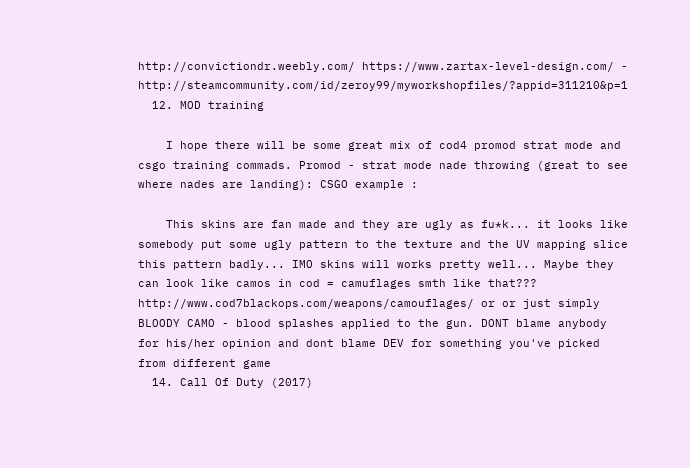http://convictiondr.weebly.com/ https://www.zartax-level-design.com/ - http://steamcommunity.com/id/zeroy99/myworkshopfiles/?appid=311210&p=1
  12. MOD training

    I hope there will be some great mix of cod4 promod strat mode and csgo training commads. Promod - strat mode nade throwing (great to see where nades are landing): CSGO example :

    This skins are fan made and they are ugly as fu*k... it looks like somebody put some ugly pattern to the texture and the UV mapping slice this pattern badly... IMO skins will works pretty well... Maybe they can look like camos in cod = camuflages smth like that??? http://www.cod7blackops.com/weapons/camouflages/ or or just simply BLOODY CAMO - blood splashes applied to the gun. DONT blame anybody for his/her opinion and dont blame DEV for something you've picked from different game
  14. Call Of Duty (2017)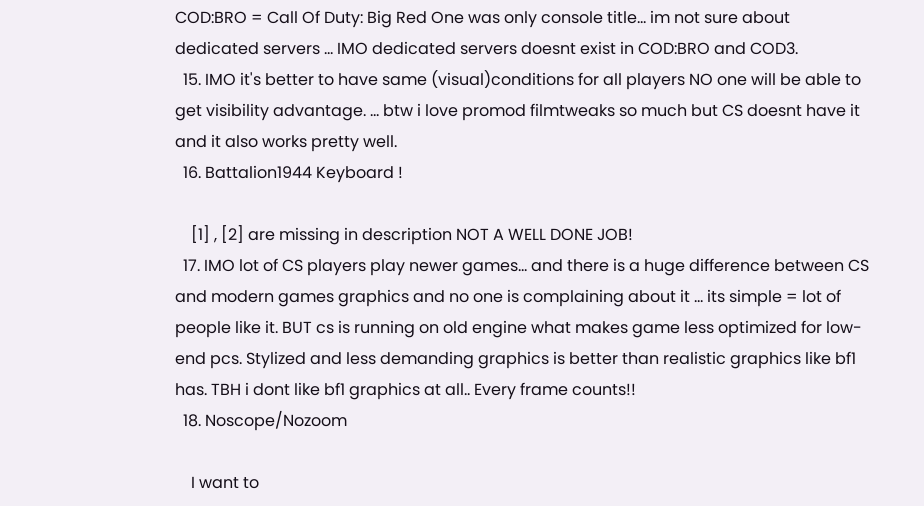COD:BRO = Call Of Duty: Big Red One was only console title... im not sure about dedicated servers ... IMO dedicated servers doesnt exist in COD:BRO and COD3.
  15. IMO it's better to have same (visual)conditions for all players NO one will be able to get visibility advantage. ... btw i love promod filmtweaks so much but CS doesnt have it and it also works pretty well.
  16. Battalion1944 Keyboard !

    [1] , [2] are missing in description NOT A WELL DONE JOB!
  17. IMO lot of CS players play newer games... and there is a huge difference between CS and modern games graphics and no one is complaining about it ... its simple = lot of people like it. BUT cs is running on old engine what makes game less optimized for low-end pcs. Stylized and less demanding graphics is better than realistic graphics like bf1 has. TBH i dont like bf1 graphics at all.. Every frame counts!!
  18. Noscope/Nozoom

    I want to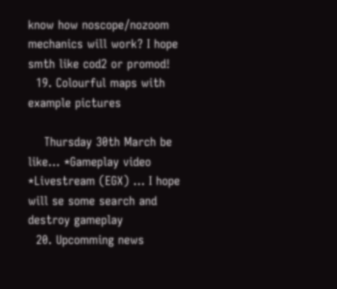know how noscope/nozoom mechanics will work? I hope smth like cod2 or promod!
  19. Colourful maps with example pictures

    Thursday 30th March be like... *Gameplay video *Livestream (EGX) ... I hope will se some search and destroy gameplay
  20. Upcomming news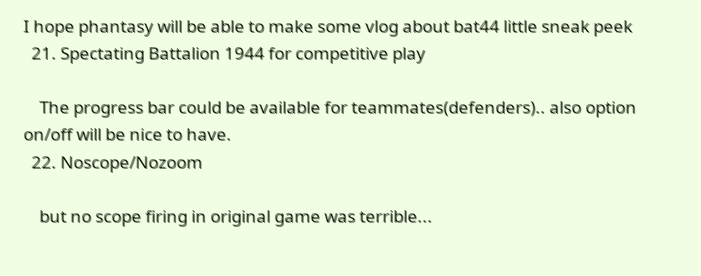I hope phantasy will be able to make some vlog about bat44 little sneak peek
  21. Spectating Battalion 1944 for competitive play

    The progress bar could be available for teammates(defenders).. also option on/off will be nice to have.
  22. Noscope/Nozoom

    but no scope firing in original game was terrible...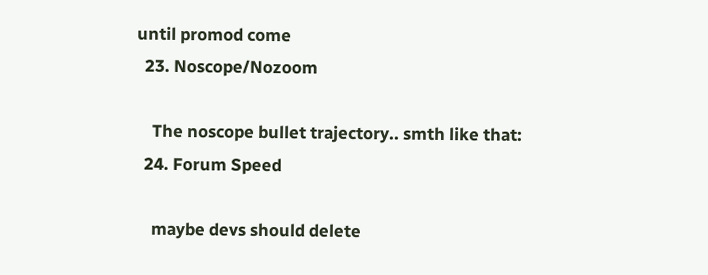until promod come
  23. Noscope/Nozoom

    The noscope bullet trajectory.. smth like that:
  24. Forum Speed

    maybe devs should delete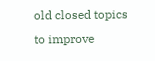old closed topics to improve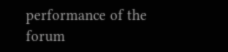performance of the forum